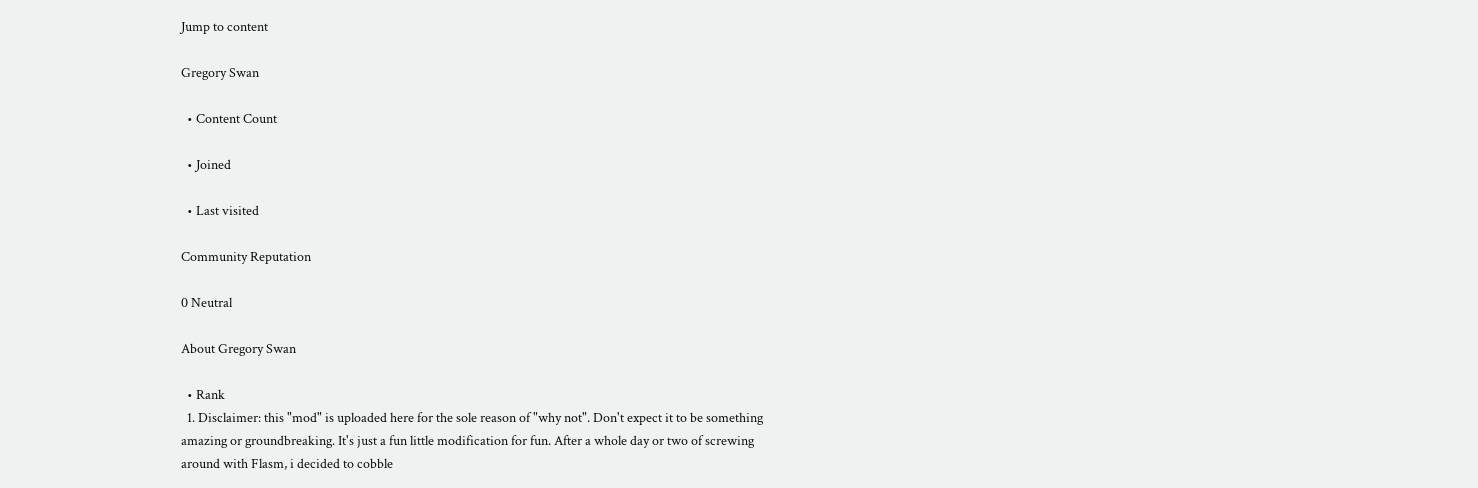Jump to content

Gregory Swan

  • Content Count

  • Joined

  • Last visited

Community Reputation

0 Neutral

About Gregory Swan

  • Rank
  1. Disclaimer: this "mod" is uploaded here for the sole reason of "why not". Don't expect it to be something amazing or groundbreaking. It's just a fun little modification for fun. After a whole day or two of screwing around with Flasm, i decided to cobble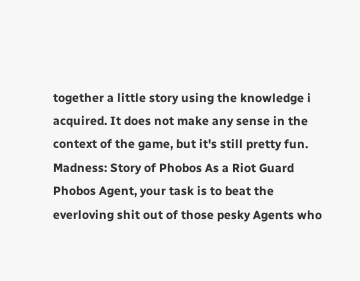together a little story using the knowledge i acquired. It does not make any sense in the context of the game, but it's still pretty fun. Madness: Story of Phobos As a Riot Guard Phobos Agent, your task is to beat the everloving shit out of those pesky Agents who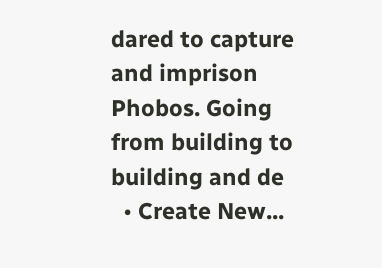dared to capture and imprison Phobos. Going from building to building and de
  • Create New...